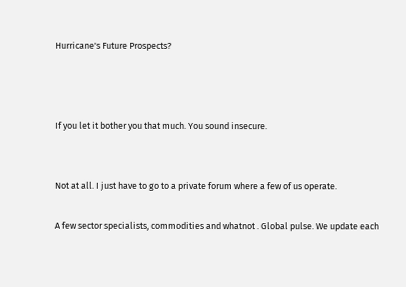Hurricane's Future Prospects?



If you let it bother you that much. You sound insecure.


Not at all. I just have to go to a private forum where a few of us operate.

A few sector specialists, commodities and whatnot . Global pulse. We update each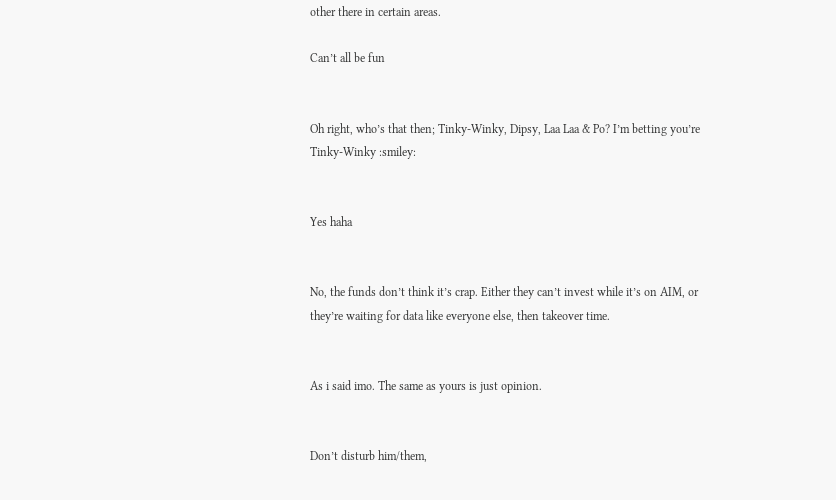other there in certain areas.

Can’t all be fun


Oh right, who’s that then; Tinky-Winky, Dipsy, Laa Laa & Po? I’m betting you’re Tinky-Winky :smiley:


Yes haha


No, the funds don’t think it’s crap. Either they can’t invest while it’s on AIM, or they’re waiting for data like everyone else, then takeover time.


As i said imo. The same as yours is just opinion.


Don’t disturb him/them,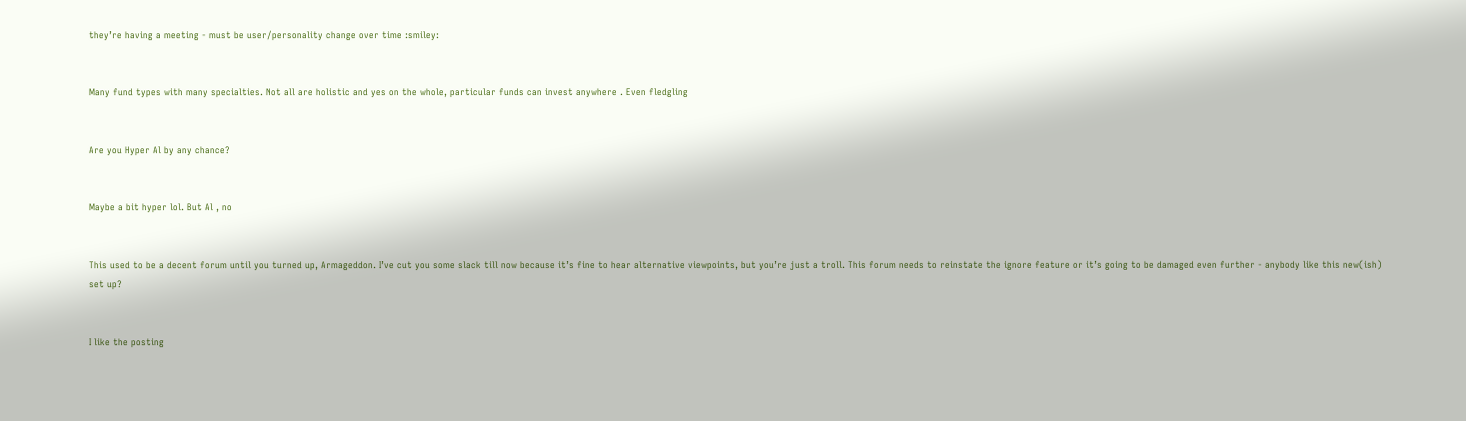they’re having a meeting - must be user/personality change over time :smiley:


Many fund types with many specialties. Not all are holistic and yes on the whole, particular funds can invest anywhere . Even fledgling


Are you Hyper Al by any chance?


Maybe a bit hyper lol. But Al , no


This used to be a decent forum until you turned up, Armageddon. I’ve cut you some slack till now because it’s fine to hear alternative viewpoints, but you’re just a troll. This forum needs to reinstate the ignore feature or it’s going to be damaged even further - anybody like this new(ish) set up?


I like the posting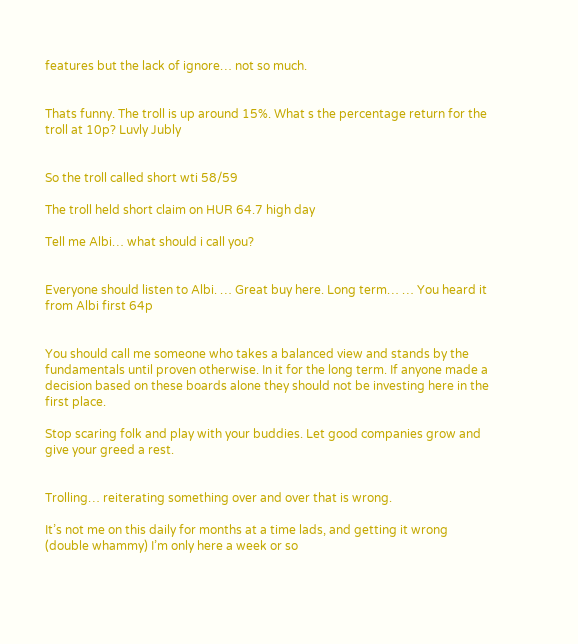features but the lack of ignore… not so much.


Thats funny. The troll is up around 15%. What s the percentage return for the troll at 10p? Luvly Jubly


So the troll called short wti 58/59

The troll held short claim on HUR 64.7 high day

Tell me Albi… what should i call you?


Everyone should listen to Albi. … Great buy here. Long term… … You heard it from Albi first 64p


You should call me someone who takes a balanced view and stands by the fundamentals until proven otherwise. In it for the long term. If anyone made a decision based on these boards alone they should not be investing here in the first place.

Stop scaring folk and play with your buddies. Let good companies grow and give your greed a rest.


Trolling… reiterating something over and over that is wrong.

It’s not me on this daily for months at a time lads, and getting it wrong (double whammy) I’m only here a week or so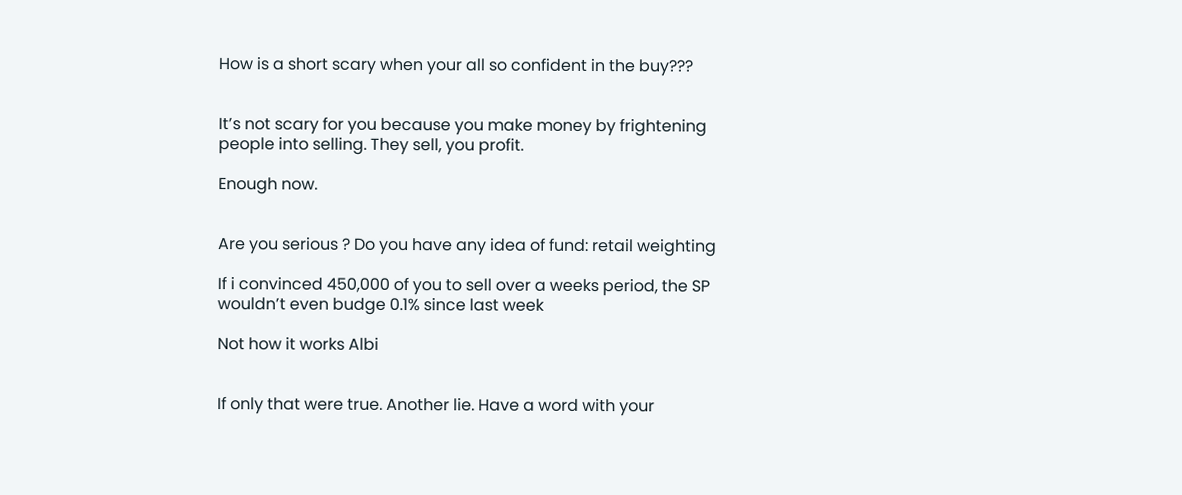How is a short scary when your all so confident in the buy???


It’s not scary for you because you make money by frightening people into selling. They sell, you profit.

Enough now.


Are you serious ? Do you have any idea of fund: retail weighting

If i convinced 450,000 of you to sell over a weeks period, the SP wouldn’t even budge 0.1% since last week

Not how it works Albi


If only that were true. Another lie. Have a word with your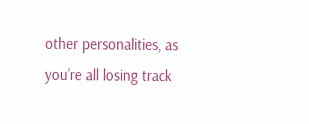other personalities, as you’re all losing track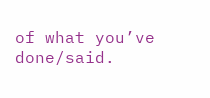of what you’ve done/said.